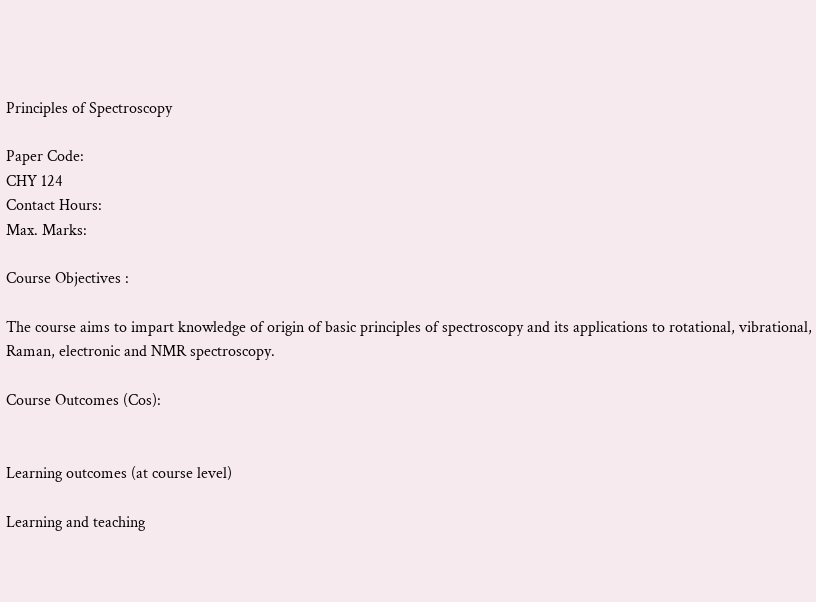Principles of Spectroscopy

Paper Code:
CHY 124
Contact Hours:
Max. Marks:

Course Objectives :

The course aims to impart knowledge of origin of basic principles of spectroscopy and its applications to rotational, vibrational, Raman, electronic and NMR spectroscopy.

Course Outcomes (Cos):


Learning outcomes (at course level)

Learning and teaching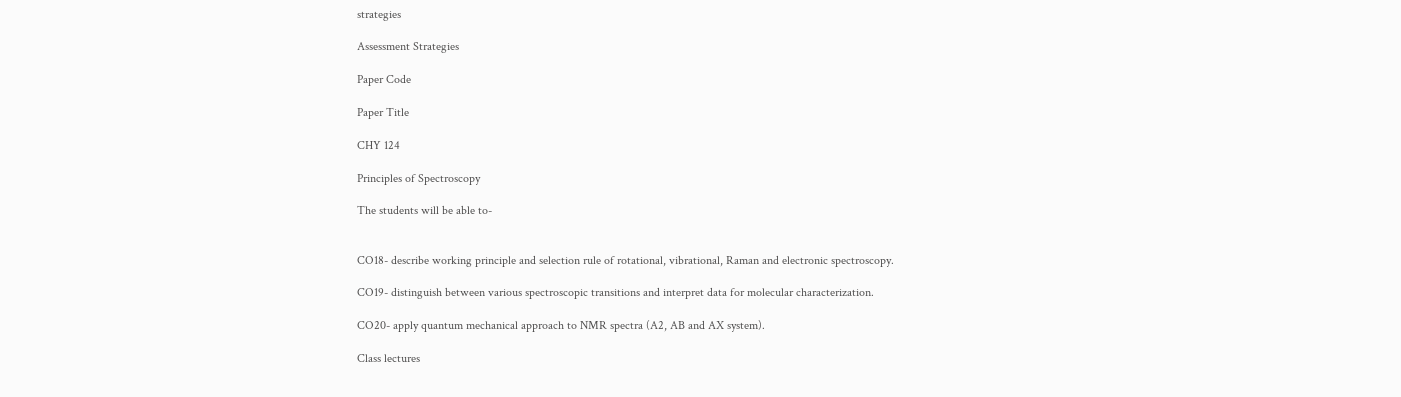strategies

Assessment Strategies

Paper Code

Paper Title

CHY 124

Principles of Spectroscopy

The students will be able to-


CO18- describe working principle and selection rule of rotational, vibrational, Raman and electronic spectroscopy.

CO19- distinguish between various spectroscopic transitions and interpret data for molecular characterization.

CO20- apply quantum mechanical approach to NMR spectra (A2, AB and AX system).

Class lectures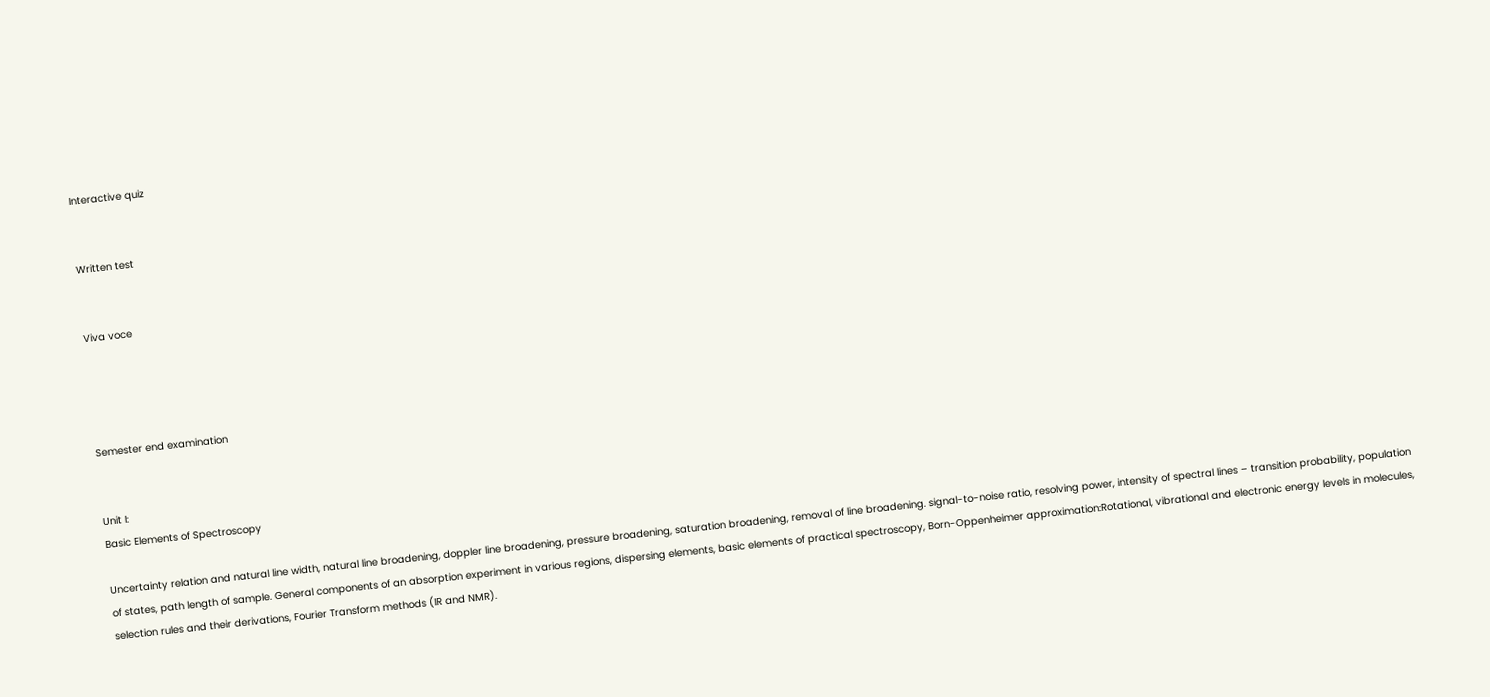Interactive quiz


Written test


Viva voce




Semester end examination


Unit I:
Basic Elements of Spectroscopy

Uncertainty relation and natural line width, natural line broadening, doppler line broadening, pressure broadening, saturation broadening, removal of line broadening. signal-to-noise ratio, resolving power, intensity of spectral lines – transition probability, population of states, path length of sample. General components of an absorption experiment in various regions, dispersing elements, basic elements of practical spectroscopy, Born-Oppenheimer approximation:Rotational, vibrational and electronic energy levels in molecules, selection rules and their derivations, Fourier Transform methods (IR and NMR).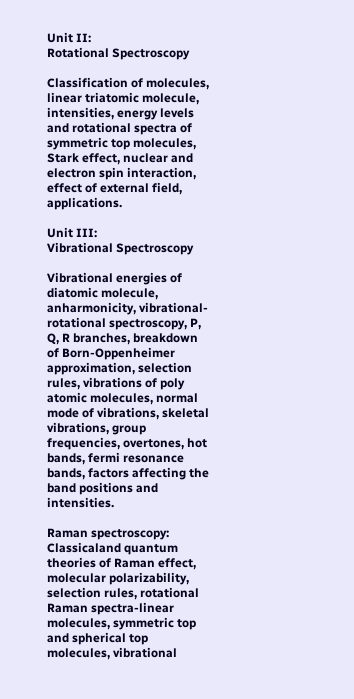Unit II:
Rotational Spectroscopy

Classification of molecules, linear triatomic molecule, intensities, energy levels and rotational spectra of symmetric top molecules, Stark effect, nuclear and electron spin interaction, effect of external field, applications.

Unit III:
Vibrational Spectroscopy

Vibrational energies of diatomic molecule, anharmonicity, vibrational-rotational spectroscopy, P, Q, R branches, breakdown of Born-Oppenheimer approximation, selection rules, vibrations of poly atomic molecules, normal mode of vibrations, skeletal vibrations, group frequencies, overtones, hot bands, fermi resonance bands, factors affecting the band positions and intensities.

Raman spectroscopy: Classicaland quantum theories of Raman effect, molecular polarizability, selection rules, rotational Raman spectra-linear molecules, symmetric top and spherical top molecules, vibrational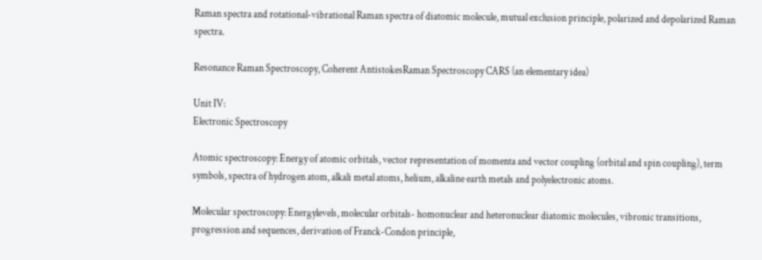Raman spectra and rotational-vibrational Raman spectra of diatomic molecule, mutual exclusion principle, polarized and depolarized Raman spectra.

Resonance Raman Spectroscopy, Coherent AntistokesRaman Spectroscopy CARS (an elementary idea)

Unit IV:
Electronic Spectroscopy

Atomic spectroscopy: Energy of atomic orbitals, vector representation of momenta and vector coupling (orbital and spin coupling), term symbols, spectra of hydrogen atom, alkali metal atoms, helium, alkaline earth metals and polyelectronic atoms.

Molecular spectroscopy: Energylevels, molecular orbitals- homonuclear and heteronuclear diatomic molecules, vibronic transitions, progression and sequences, derivation of Franck-Condon principle,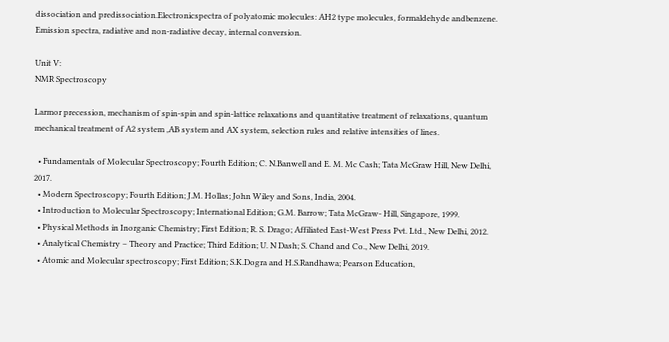dissociation and predissociation.Electronicspectra of polyatomic molecules: AH2 type molecules, formaldehyde andbenzene. Emission spectra, radiative and non-radiative decay, internal conversion.

Unit V:
NMR Spectroscopy

Larmor precession, mechanism of spin-spin and spin-lattice relaxations and quantitative treatment of relaxations, quantum mechanical treatment of A2 system ,AB system and AX system, selection rules and relative intensities of lines.

  • Fundamentals of Molecular Spectroscopy; Fourth Edition; C. N.Banwell and E. M. Mc Cash; Tata McGraw Hill, New Delhi, 2017.
  • Modern Spectroscopy; Fourth Edition; J.M. Hollas; John Wiley and Sons, India, 2004.
  • Introduction to Molecular Spectroscopy; International Edition; G.M. Barrow; Tata McGraw- Hill, Singapore, 1999.
  • Physical Methods in Inorganic Chemistry; First Edition; R. S. Drago; Affiliated East-West Press Pvt. Ltd., New Delhi, 2012.
  • Analytical Chemistry – Theory and Practice; Third Edition; U. N Dash; S. Chand and Co., New Delhi, 2019.
  • Atomic and Molecular spectroscopy; First Edition; S.K.Dogra and H.S.Randhawa; Pearson Education,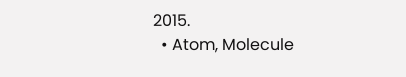2015.
  • Atom, Molecule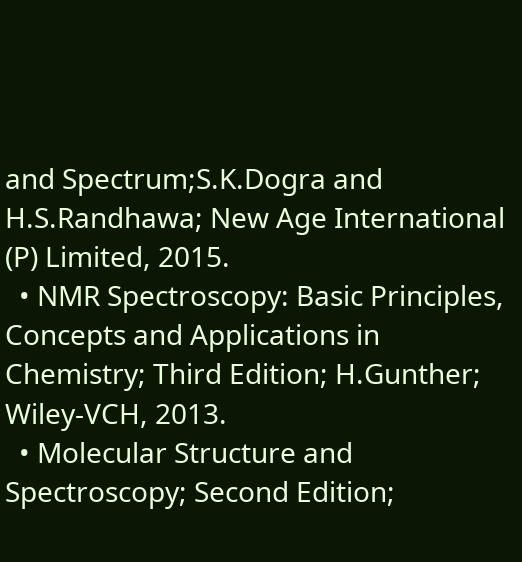and Spectrum;S.K.Dogra and H.S.Randhawa; New Age International (P) Limited, 2015.
  • NMR Spectroscopy: Basic Principles, Concepts and Applications in Chemistry; Third Edition; H.Gunther; Wiley-VCH, 2013.
  • Molecular Structure and Spectroscopy; Second Edition;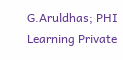G.Aruldhas; PHI Learning Private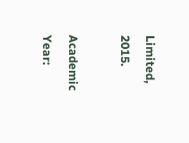Limited, 2015.

Academic Year: